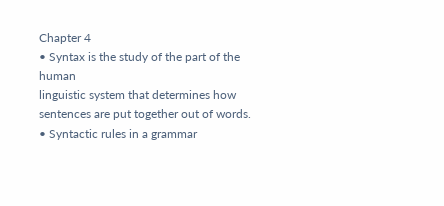Chapter 4
• Syntax is the study of the part of the human
linguistic system that determines how
sentences are put together out of words.
• Syntactic rules in a grammar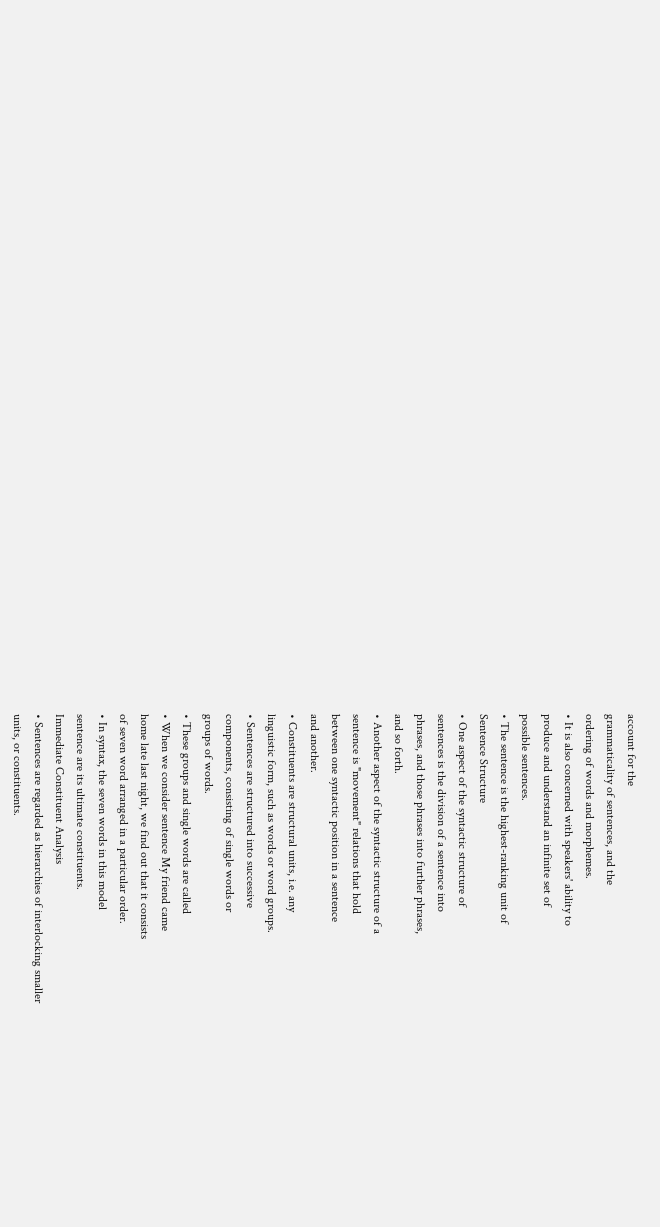account for the
grammaticality of sentences, and the
ordering of words and morphemes.
• It is also concerned with speakers' ability to
produce and understand an infinite set of
possible sentences.
• The sentence is the highest-ranking unit of
Sentence Structure
• One aspect of the syntactic structure of
sentences is the division of a sentence into
phrases, and those phrases into further phrases,
and so forth.
• Another aspect of the syntactic structure of a
sentence is "movement" relations that hold
between one syntactic position in a sentence
and another.
• Constituents are structural units, i.e. any
linguistic form, such as words or word groups.
• Sentences are structured into successive
components, consisting of single words or
groups of words.
• These groups and single words are called
• When we consider sentence My friend came
home late last night, we find out that it consists
of seven word arranged in a particular order.
• In syntax, the seven words in this model
sentence are its ultimate constituents.
Immediate Constituent Analysis
• Sentences are regarded as hierarchies of interlocking smaller
units, or constituents.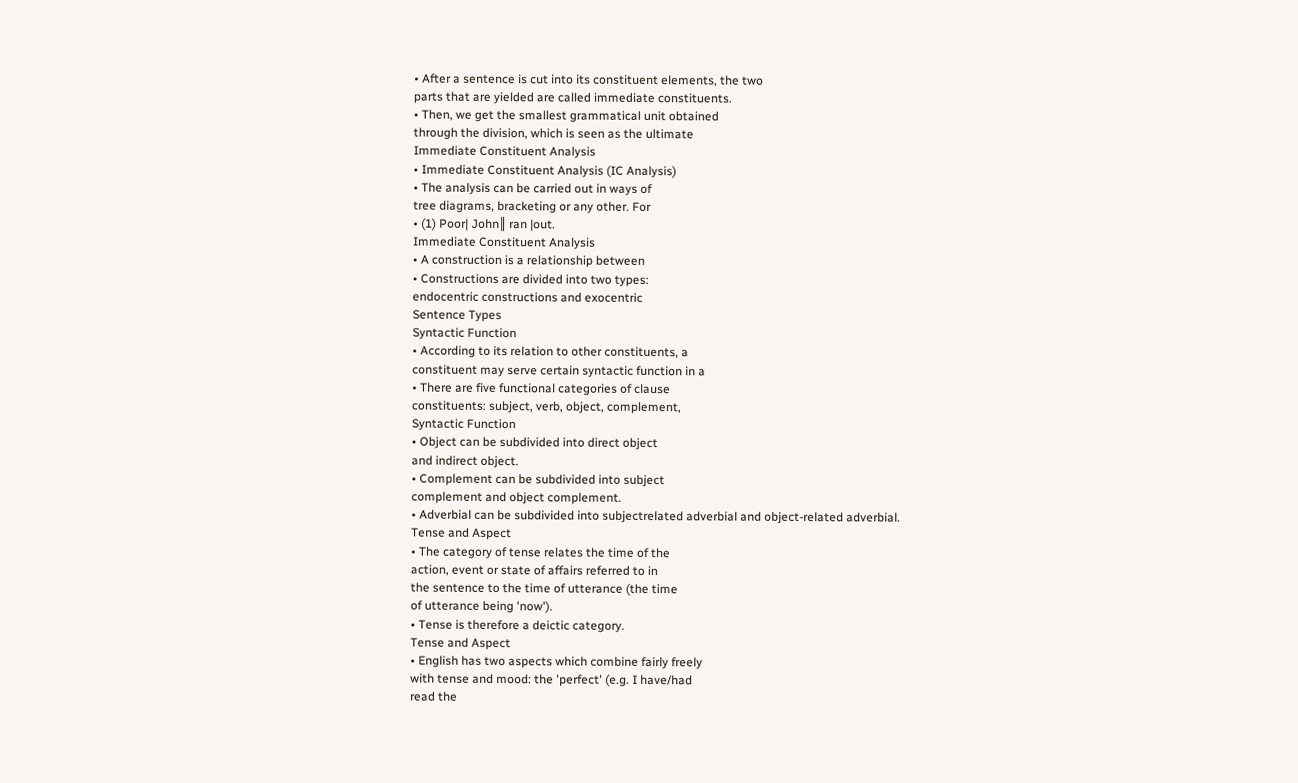• After a sentence is cut into its constituent elements, the two
parts that are yielded are called immediate constituents.
• Then, we get the smallest grammatical unit obtained
through the division, which is seen as the ultimate
Immediate Constituent Analysis
• Immediate Constituent Analysis (IC Analysis)
• The analysis can be carried out in ways of
tree diagrams, bracketing or any other. For
• (1) Poor| John║ ran |out.
Immediate Constituent Analysis
• A construction is a relationship between
• Constructions are divided into two types:
endocentric constructions and exocentric
Sentence Types
Syntactic Function
• According to its relation to other constituents, a
constituent may serve certain syntactic function in a
• There are five functional categories of clause
constituents: subject, verb, object, complement,
Syntactic Function
• Object can be subdivided into direct object
and indirect object.
• Complement can be subdivided into subject
complement and object complement.
• Adverbial can be subdivided into subjectrelated adverbial and object-related adverbial.
Tense and Aspect
• The category of tense relates the time of the
action, event or state of affairs referred to in
the sentence to the time of utterance (the time
of utterance being 'now').
• Tense is therefore a deictic category.
Tense and Aspect
• English has two aspects which combine fairly freely
with tense and mood: the 'perfect' (e.g. I have/had
read the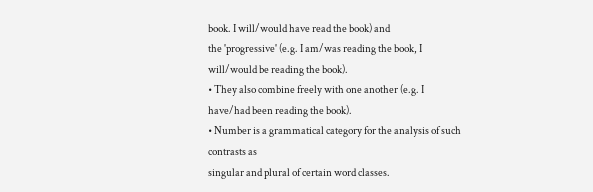book. I will/would have read the book) and
the 'progressive' (e.g. I am/was reading the book, I
will/would be reading the book).
• They also combine freely with one another (e.g. I
have/had been reading the book).
• Number is a grammatical category for the analysis of such contrasts as
singular and plural of certain word classes.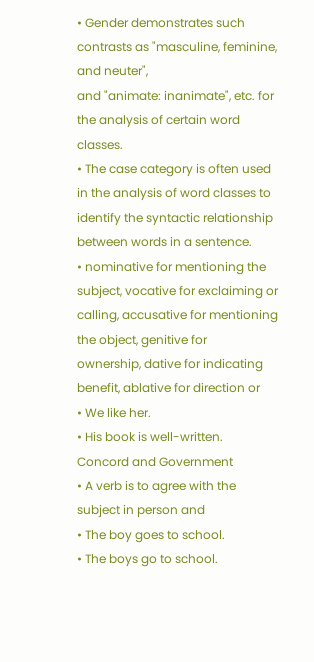• Gender demonstrates such contrasts as "masculine, feminine, and neuter",
and "animate: inanimate", etc. for the analysis of certain word classes.
• The case category is often used in the analysis of word classes to
identify the syntactic relationship between words in a sentence.
• nominative for mentioning the subject, vocative for exclaiming or
calling, accusative for mentioning the object, genitive for
ownership, dative for indicating benefit, ablative for direction or
• We like her.
• His book is well-written.
Concord and Government
• A verb is to agree with the subject in person and
• The boy goes to school.
• The boys go to school.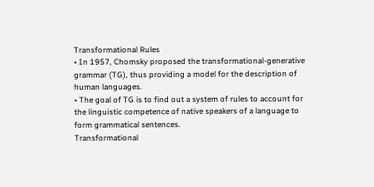Transformational Rules
• In 1957, Chomsky proposed the transformational-generative
grammar (TG), thus providing a model for the description of
human languages.
• The goal of TG is to find out a system of rules to account for
the linguistic competence of native speakers of a language to
form grammatical sentences.
Transformational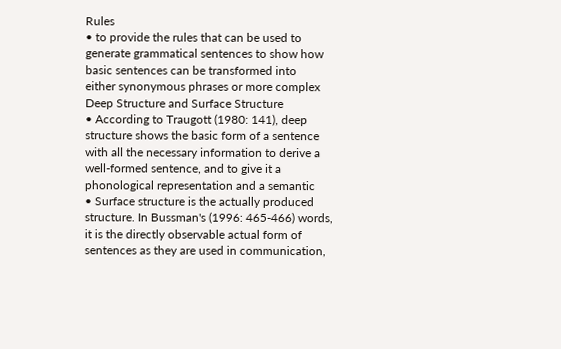Rules
• to provide the rules that can be used to
generate grammatical sentences to show how
basic sentences can be transformed into
either synonymous phrases or more complex
Deep Structure and Surface Structure
• According to Traugott (1980: 141), deep
structure shows the basic form of a sentence
with all the necessary information to derive a
well-formed sentence, and to give it a
phonological representation and a semantic
• Surface structure is the actually produced
structure. In Bussman's (1996: 465-466) words,
it is the directly observable actual form of
sentences as they are used in communication,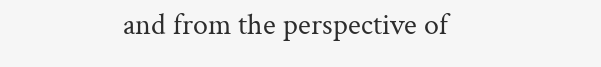and from the perspective of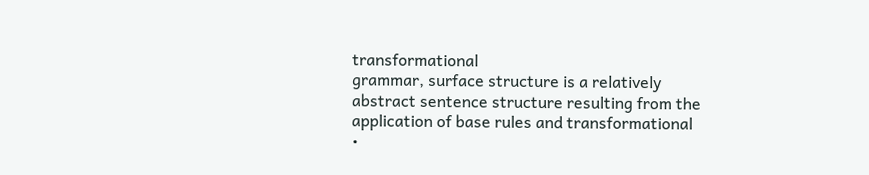transformational
grammar, surface structure is a relatively
abstract sentence structure resulting from the
application of base rules and transformational
•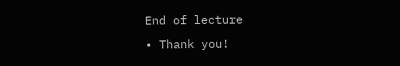End of lecture
• Thank you!